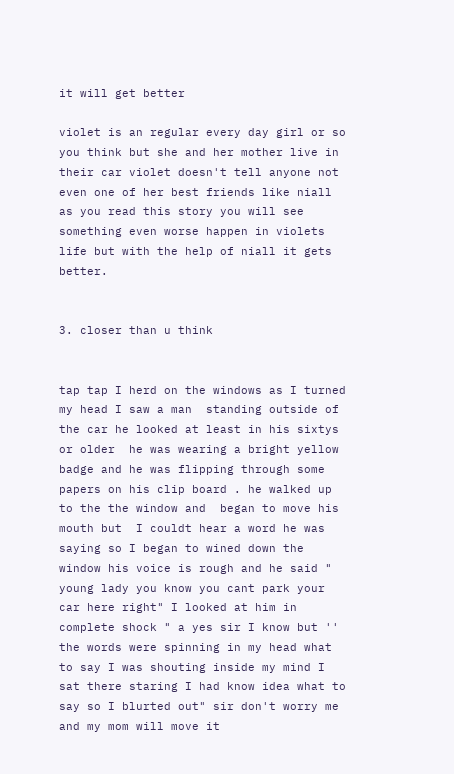it will get better

violet is an regular every day girl or so you think but she and her mother live in their car violet doesn't tell anyone not even one of her best friends like niall as you read this story you will see something even worse happen in violets life but with the help of niall it gets better.


3. closer than u think


tap tap I herd on the windows as I turned my head I saw a man  standing outside of the car he looked at least in his sixtys or older  he was wearing a bright yellow badge and he was flipping through some papers on his clip board . he walked up to the the window and  began to move his mouth but  I couldt hear a word he was saying so I began to wined down the window his voice is rough and he said " young lady you know you cant park your car here right" I looked at him in complete shock " a yes sir I know but '' the words were spinning in my head what to say I was shouting inside my mind I sat there staring I had know idea what to say so I blurted out" sir don't worry me and my mom will move it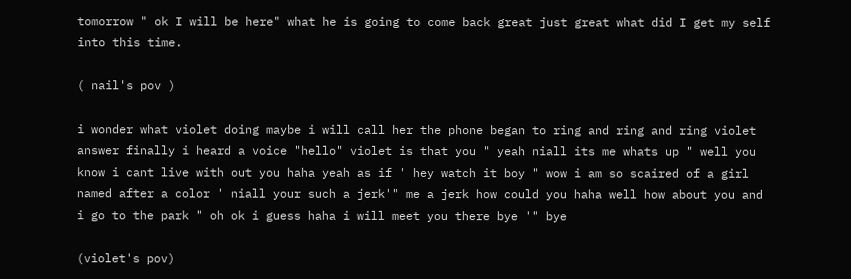tomorrow " ok I will be here" what he is going to come back great just great what did I get my self into this time.

( nail's pov )

i wonder what violet doing maybe i will call her the phone began to ring and ring and ring violet answer finally i heard a voice "hello" violet is that you " yeah niall its me whats up " well you know i cant live with out you haha yeah as if ' hey watch it boy " wow i am so scaired of a girl named after a color ' niall your such a jerk'" me a jerk how could you haha well how about you and i go to the park " oh ok i guess haha i will meet you there bye '" bye

(violet's pov)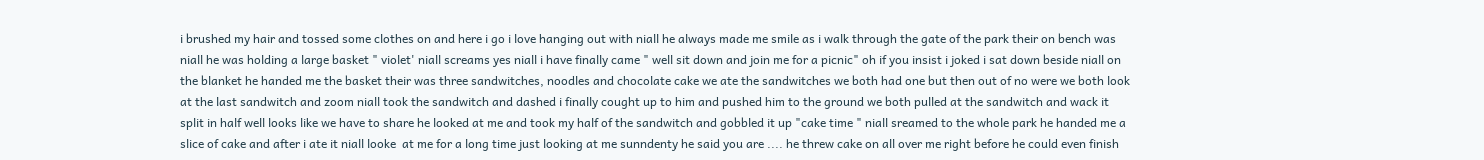i brushed my hair and tossed some clothes on and here i go i love hanging out with niall he always made me smile as i walk through the gate of the park their on bench was niall he was holding a large basket " violet' niall screams yes niall i have finally came " well sit down and join me for a picnic" oh if you insist i joked i sat down beside niall on the blanket he handed me the basket their was three sandwitches, noodles and chocolate cake we ate the sandwitches we both had one but then out of no were we both look at the last sandwitch and zoom niall took the sandwitch and dashed i finally cought up to him and pushed him to the ground we both pulled at the sandwitch and wack it split in half well looks like we have to share he looked at me and took my half of the sandwitch and gobbled it up "cake time " niall sreamed to the whole park he handed me a slice of cake and after i ate it niall looke  at me for a long time just looking at me sunndenty he said you are .... he threw cake on all over me right before he could even finish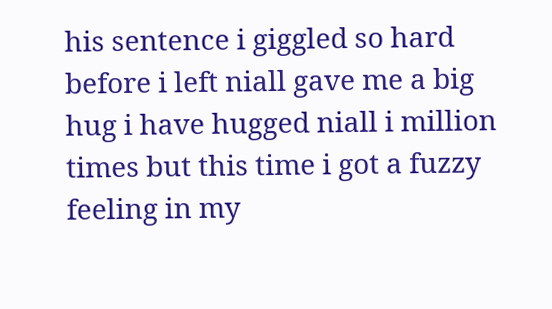his sentence i giggled so hard before i left niall gave me a big hug i have hugged niall i million times but this time i got a fuzzy feeling in my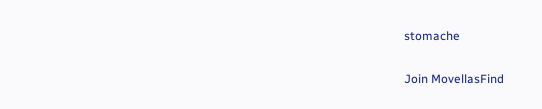stomache

Join MovellasFind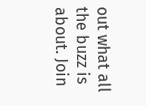out what all the buzz is about. Join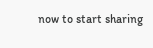now to start sharing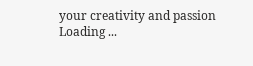your creativity and passion
Loading ...